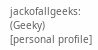jackofallgeeks: (Geeky)
[personal profile]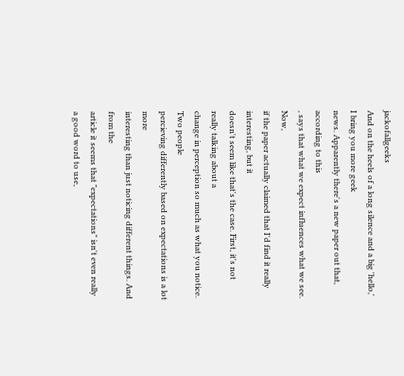jackofallgeeks
And on the heels of a long silence and a big 'hello,' I bring you more geek
news. Apparently there's a new paper out that, according to this
, says that what we expect influences what we see. Now,
if the paper actually claimed that I'd find it really interesting, but it
doesn't seem like that's the case. First, it's not really talking about a
change in perception so much as what you notice. Two people
percieving differently based on expectations is a lot more
interesting than just noticing different things. And from the
article it seems that "expectations" isn't even really a good word to use,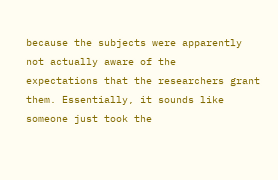because the subjects were apparently not actually aware of the
expectations that the researchers grant them. Essentially, it sounds like
someone just took the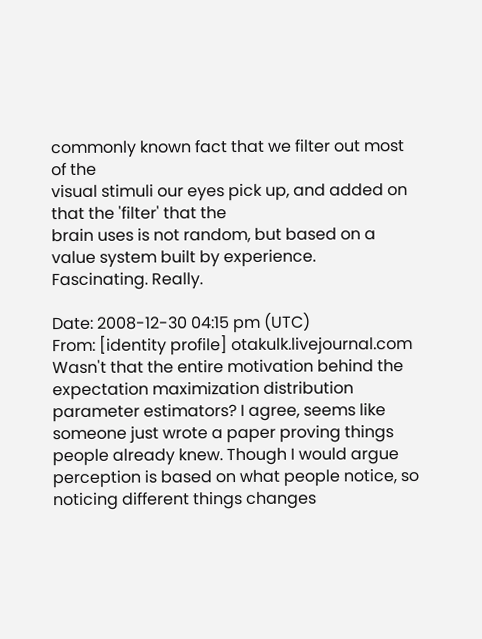commonly known fact that we filter out most of the
visual stimuli our eyes pick up, and added on that the 'filter' that the
brain uses is not random, but based on a value system built by experience.
Fascinating. Really.

Date: 2008-12-30 04:15 pm (UTC)
From: [identity profile] otakulk.livejournal.com
Wasn't that the entire motivation behind the expectation maximization distribution parameter estimators? I agree, seems like someone just wrote a paper proving things people already knew. Though I would argue perception is based on what people notice, so noticing different things changes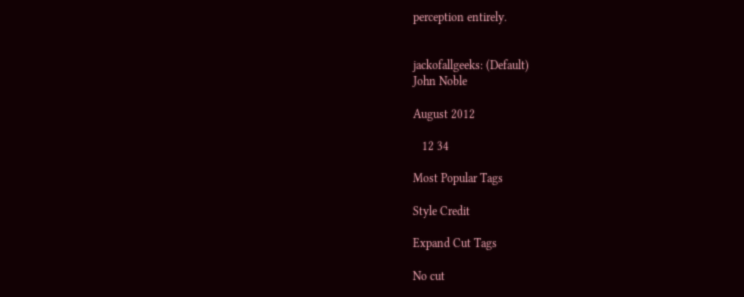perception entirely.


jackofallgeeks: (Default)
John Noble

August 2012

   12 34

Most Popular Tags

Style Credit

Expand Cut Tags

No cut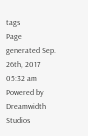tags
Page generated Sep. 26th, 2017 05:32 am
Powered by Dreamwidth Studios